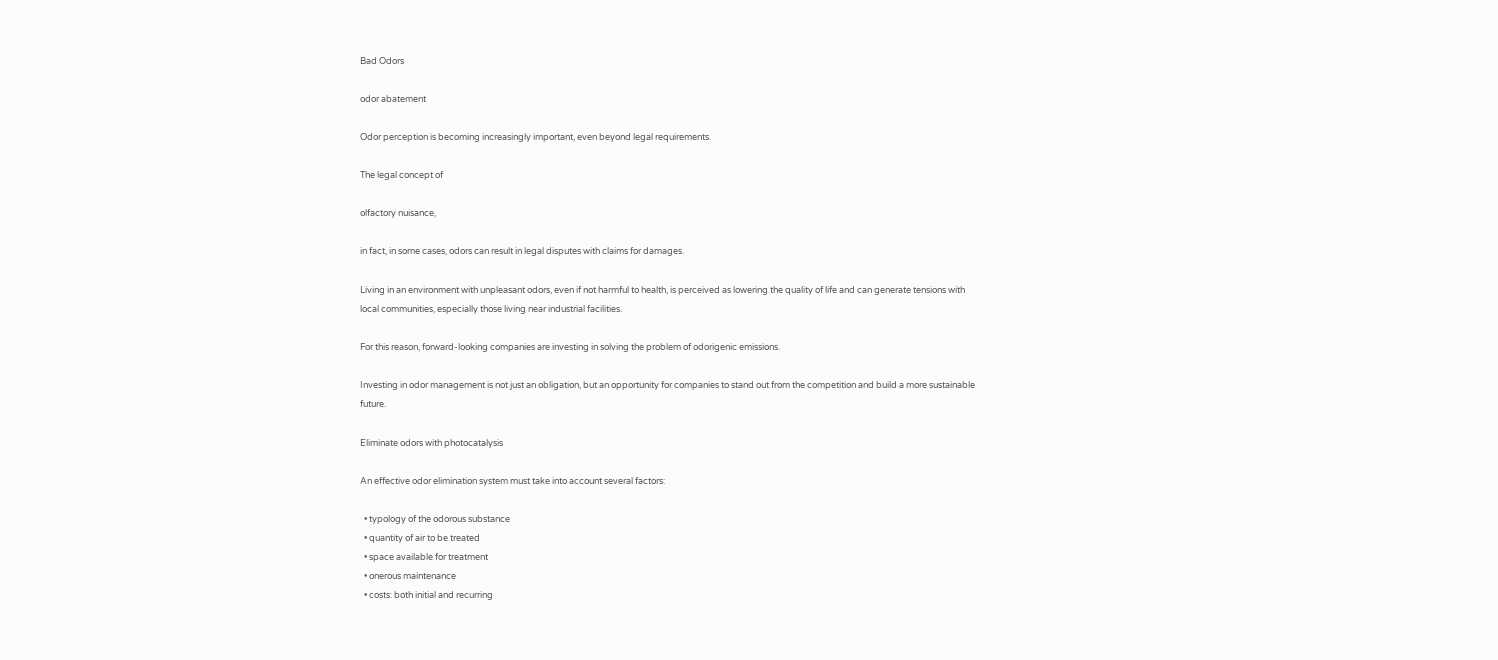Bad Odors

odor abatement

Odor perception is becoming increasingly important, even beyond legal requirements.

The legal concept of

olfactory nuisance,

in fact, in some cases, odors can result in legal disputes with claims for damages.

Living in an environment with unpleasant odors, even if not harmful to health, is perceived as lowering the quality of life and can generate tensions with local communities, especially those living near industrial facilities.

For this reason, forward-looking companies are investing in solving the problem of odorigenic emissions.

Investing in odor management is not just an obligation, but an opportunity for companies to stand out from the competition and build a more sustainable future.

Eliminate odors with photocatalysis

An effective odor elimination system must take into account several factors:

  • typology of the odorous substance
  • quantity of air to be treated
  • space available for treatment
  • onerous maintenance
  • costs: both initial and recurring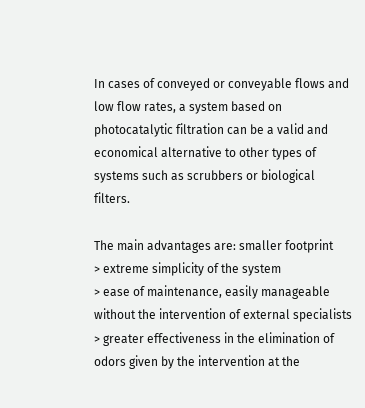In cases of conveyed or conveyable flows and low flow rates, a system based on photocatalytic filtration can be a valid and economical alternative to other types of systems such as scrubbers or biological filters.

The main advantages are: smaller footprint
> extreme simplicity of the system
> ease of maintenance, easily manageable without the intervention of external specialists
> greater effectiveness in the elimination of odors given by the intervention at the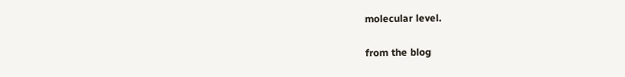molecular level.

from the blog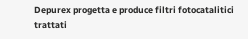Depurex progetta e produce filtri fotocatalitici trattati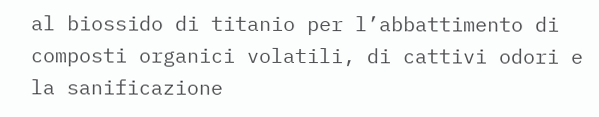al biossido di titanio per l’abbattimento di composti organici volatili, di cattivi odori e la sanificazione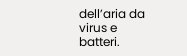dell’aria da virus e batteri.